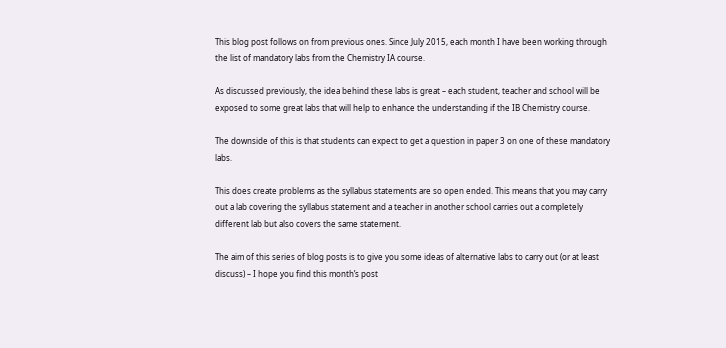This blog post follows on from previous ones. Since July 2015, each month I have been working through the list of mandatory labs from the Chemistry IA course.

As discussed previously, the idea behind these labs is great – each student, teacher and school will be exposed to some great labs that will help to enhance the understanding if the IB Chemistry course.

The downside of this is that students can expect to get a question in paper 3 on one of these mandatory labs.

This does create problems as the syllabus statements are so open ended. This means that you may carry out a lab covering the syllabus statement and a teacher in another school carries out a completely different lab but also covers the same statement.

The aim of this series of blog posts is to give you some ideas of alternative labs to carry out (or at least discuss) – I hope you find this month’s post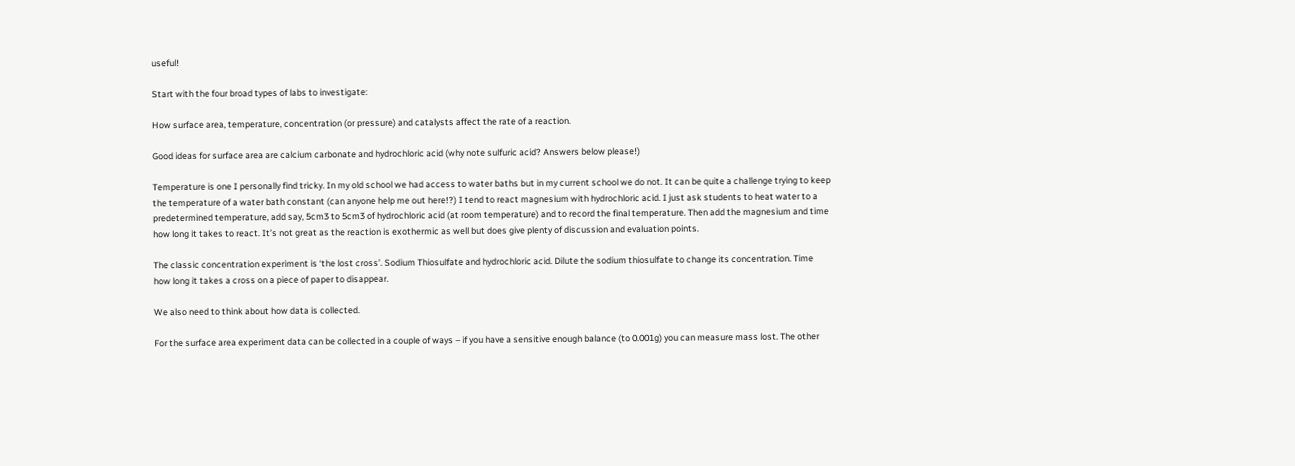useful!

Start with the four broad types of labs to investigate:

How surface area, temperature, concentration (or pressure) and catalysts affect the rate of a reaction.

Good ideas for surface area are calcium carbonate and hydrochloric acid (why note sulfuric acid? Answers below please!)

Temperature is one I personally find tricky. In my old school we had access to water baths but in my current school we do not. It can be quite a challenge trying to keep the temperature of a water bath constant (can anyone help me out here!?) I tend to react magnesium with hydrochloric acid. I just ask students to heat water to a predetermined temperature, add say, 5cm3 to 5cm3 of hydrochloric acid (at room temperature) and to record the final temperature. Then add the magnesium and time how long it takes to react. It’s not great as the reaction is exothermic as well but does give plenty of discussion and evaluation points.

The classic concentration experiment is ‘the lost cross’. Sodium Thiosulfate and hydrochloric acid. Dilute the sodium thiosulfate to change its concentration. Time how long it takes a cross on a piece of paper to disappear.

We also need to think about how data is collected.

For the surface area experiment data can be collected in a couple of ways – if you have a sensitive enough balance (to 0.001g) you can measure mass lost. The other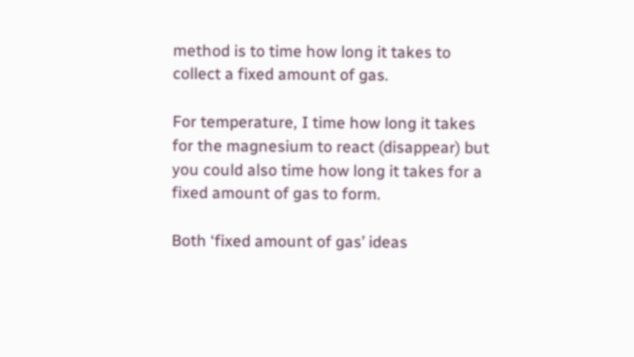method is to time how long it takes to collect a fixed amount of gas.

For temperature, I time how long it takes for the magnesium to react (disappear) but you could also time how long it takes for a fixed amount of gas to form.

Both ‘fixed amount of gas’ ideas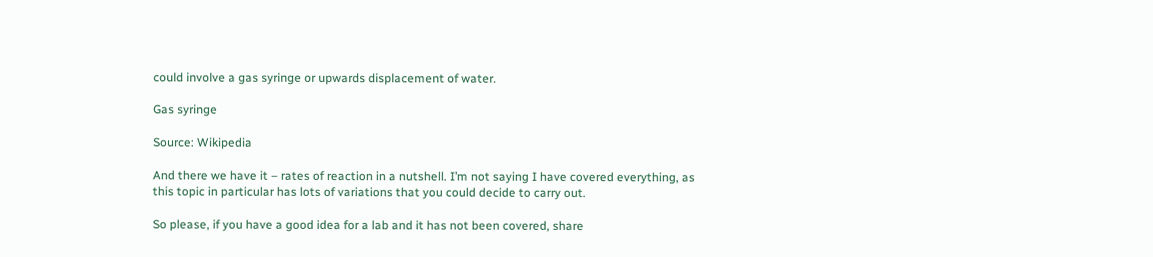could involve a gas syringe or upwards displacement of water.

Gas syringe

Source: Wikipedia

And there we have it – rates of reaction in a nutshell. I’m not saying I have covered everything, as this topic in particular has lots of variations that you could decide to carry out.

So please, if you have a good idea for a lab and it has not been covered, share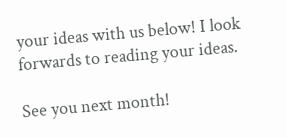your ideas with us below! I look forwards to reading your ideas.

See you next month!